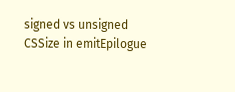signed vs unsigned CSSize in emitEpilogue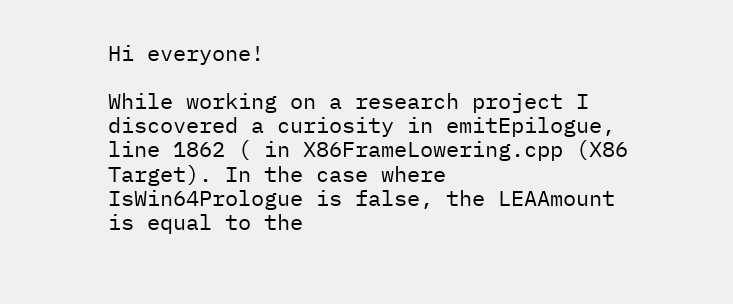Hi everyone!

While working on a research project I discovered a curiosity in emitEpilogue, line 1862 ( in X86FrameLowering.cpp (X86 Target). In the case where IsWin64Prologue is false, the LEAAmount is equal to the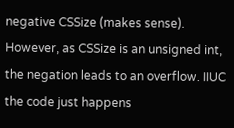negative CSSize (makes sense). However, as CSSize is an unsigned int, the negation leads to an overflow. IIUC the code just happens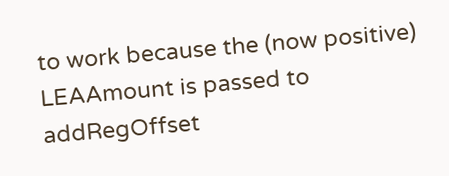to work because the (now positive) LEAAmount is passed to addRegOffset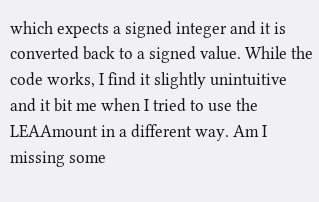which expects a signed integer and it is converted back to a signed value. While the code works, I find it slightly unintuitive and it bit me when I tried to use the LEAAmount in a different way. Am I missing some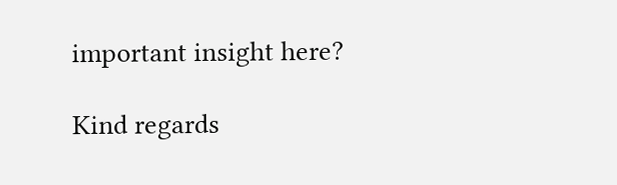important insight here?

Kind regards